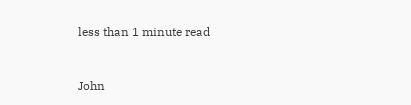less than 1 minute read


John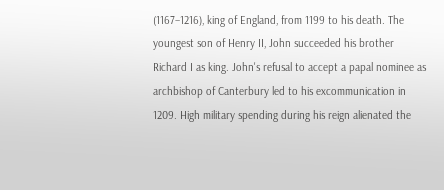(1167–1216), king of England, from 1199 to his death. The youngest son of Henry II, John succeeded his brother Richard I as king. John's refusal to accept a papal nominee as archbishop of Canterbury led to his excommunication in 1209. High military spending during his reign alienated the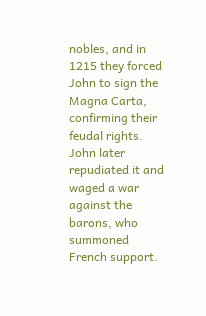nobles, and in 1215 they forced John to sign the Magna Carta, confirming their feudal rights. John later repudiated it and waged a war against the barons, who summoned French support.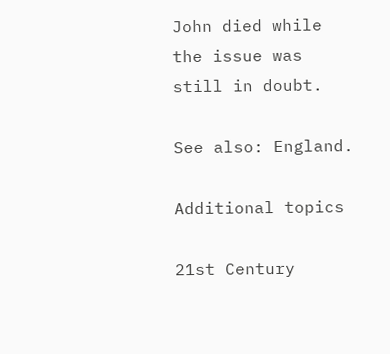John died while the issue was still in doubt.

See also: England.

Additional topics

21st Century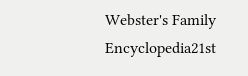Webster's Family Encyclopedia21st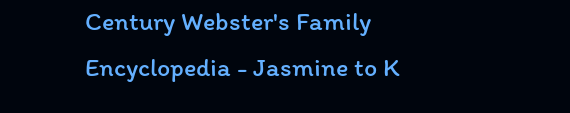Century Webster's Family Encyclopedia - Jasmine to K